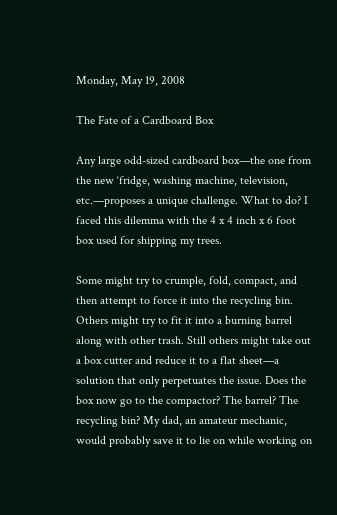Monday, May 19, 2008

The Fate of a Cardboard Box

Any large odd-sized cardboard box—the one from the new ‘fridge, washing machine, television, etc.—proposes a unique challenge. What to do? I faced this dilemma with the 4 x 4 inch x 6 foot box used for shipping my trees.

Some might try to crumple, fold, compact, and then attempt to force it into the recycling bin. Others might try to fit it into a burning barrel along with other trash. Still others might take out a box cutter and reduce it to a flat sheet—a solution that only perpetuates the issue. Does the box now go to the compactor? The barrel? The recycling bin? My dad, an amateur mechanic, would probably save it to lie on while working on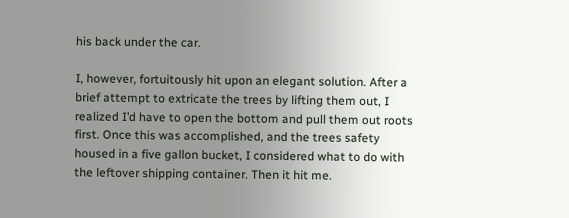his back under the car.

I, however, fortuitously hit upon an elegant solution. After a brief attempt to extricate the trees by lifting them out, I realized I’d have to open the bottom and pull them out roots first. Once this was accomplished, and the trees safety housed in a five gallon bucket, I considered what to do with the leftover shipping container. Then it hit me.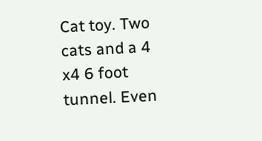Cat toy. Two cats and a 4 x4 6 foot tunnel. Even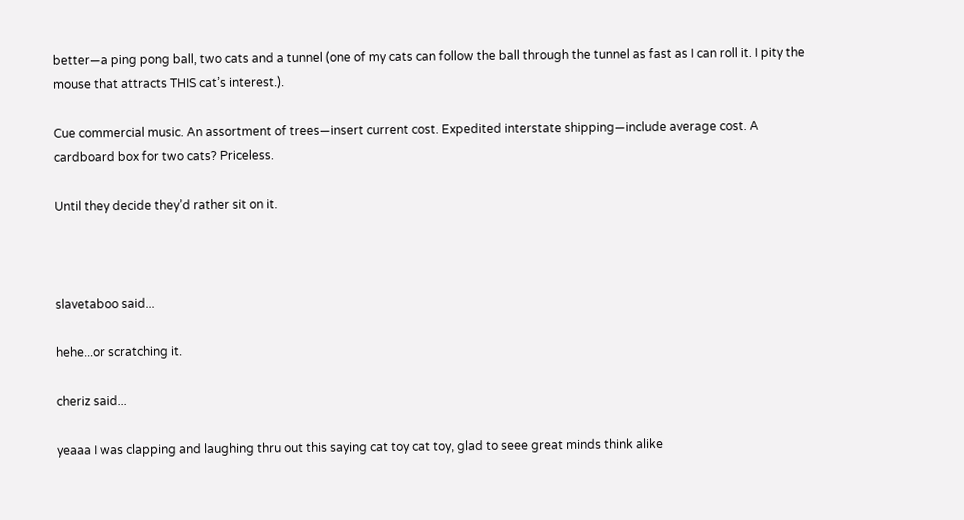better—a ping pong ball, two cats and a tunnel (one of my cats can follow the ball through the tunnel as fast as I can roll it. I pity the mouse that attracts THIS cat’s interest.).

Cue commercial music. An assortment of trees—insert current cost. Expedited interstate shipping—include average cost. A cardboard box for two cats? Priceless.

Until they decide they’d rather sit on it.



slavetaboo said...

hehe...or scratching it.

cheriz said...

yeaaa I was clapping and laughing thru out this saying cat toy cat toy, glad to seee great minds think alike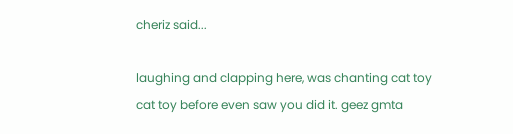cheriz said...

laughing and clapping here, was chanting cat toy cat toy before even saw you did it. geez gmta